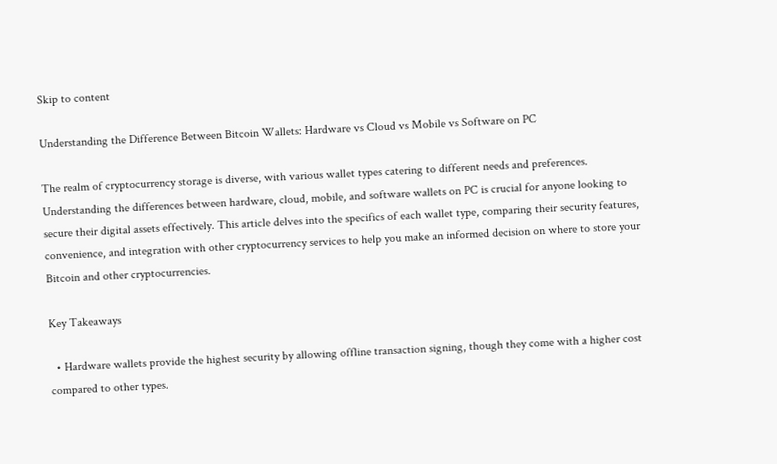Skip to content

Understanding the Difference Between Bitcoin Wallets: Hardware vs Cloud vs Mobile vs Software on PC

The realm of cryptocurrency storage is diverse, with various wallet types catering to different needs and preferences. Understanding the differences between hardware, cloud, mobile, and software wallets on PC is crucial for anyone looking to secure their digital assets effectively. This article delves into the specifics of each wallet type, comparing their security features, convenience, and integration with other cryptocurrency services to help you make an informed decision on where to store your Bitcoin and other cryptocurrencies.

Key Takeaways

  • Hardware wallets provide the highest security by allowing offline transaction signing, though they come with a higher cost compared to other types.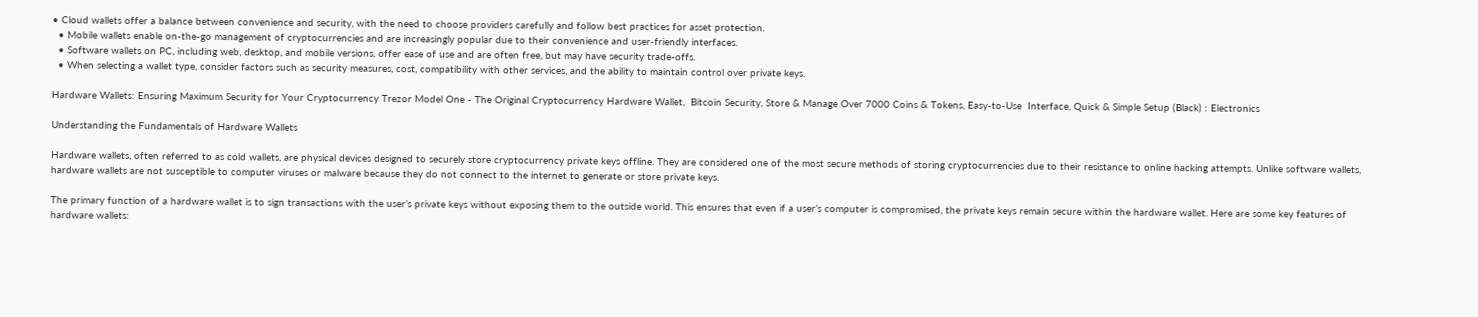• Cloud wallets offer a balance between convenience and security, with the need to choose providers carefully and follow best practices for asset protection.
  • Mobile wallets enable on-the-go management of cryptocurrencies and are increasingly popular due to their convenience and user-friendly interfaces.
  • Software wallets on PC, including web, desktop, and mobile versions, offer ease of use and are often free, but may have security trade-offs.
  • When selecting a wallet type, consider factors such as security measures, cost, compatibility with other services, and the ability to maintain control over private keys.

Hardware Wallets: Ensuring Maximum Security for Your Cryptocurrency Trezor Model One - The Original Cryptocurrency Hardware Wallet,  Bitcoin Security, Store & Manage Over 7000 Coins & Tokens, Easy-to-Use  Interface, Quick & Simple Setup (Black) : Electronics

Understanding the Fundamentals of Hardware Wallets

Hardware wallets, often referred to as cold wallets, are physical devices designed to securely store cryptocurrency private keys offline. They are considered one of the most secure methods of storing cryptocurrencies due to their resistance to online hacking attempts. Unlike software wallets, hardware wallets are not susceptible to computer viruses or malware because they do not connect to the internet to generate or store private keys.

The primary function of a hardware wallet is to sign transactions with the user’s private keys without exposing them to the outside world. This ensures that even if a user’s computer is compromised, the private keys remain secure within the hardware wallet. Here are some key features of hardware wallets: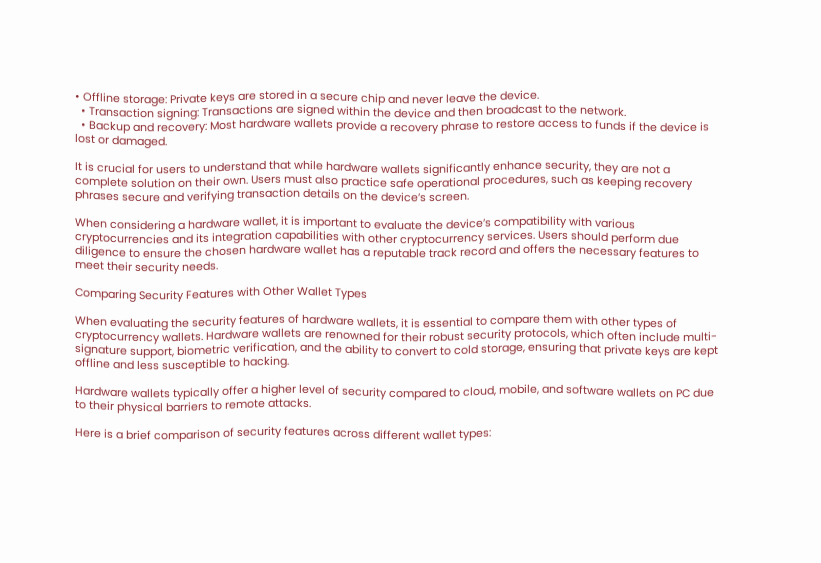• Offline storage: Private keys are stored in a secure chip and never leave the device.
  • Transaction signing: Transactions are signed within the device and then broadcast to the network.
  • Backup and recovery: Most hardware wallets provide a recovery phrase to restore access to funds if the device is lost or damaged.

It is crucial for users to understand that while hardware wallets significantly enhance security, they are not a complete solution on their own. Users must also practice safe operational procedures, such as keeping recovery phrases secure and verifying transaction details on the device’s screen.

When considering a hardware wallet, it is important to evaluate the device’s compatibility with various cryptocurrencies and its integration capabilities with other cryptocurrency services. Users should perform due diligence to ensure the chosen hardware wallet has a reputable track record and offers the necessary features to meet their security needs.

Comparing Security Features with Other Wallet Types

When evaluating the security features of hardware wallets, it is essential to compare them with other types of cryptocurrency wallets. Hardware wallets are renowned for their robust security protocols, which often include multi-signature support, biometric verification, and the ability to convert to cold storage, ensuring that private keys are kept offline and less susceptible to hacking.

Hardware wallets typically offer a higher level of security compared to cloud, mobile, and software wallets on PC due to their physical barriers to remote attacks.

Here is a brief comparison of security features across different wallet types: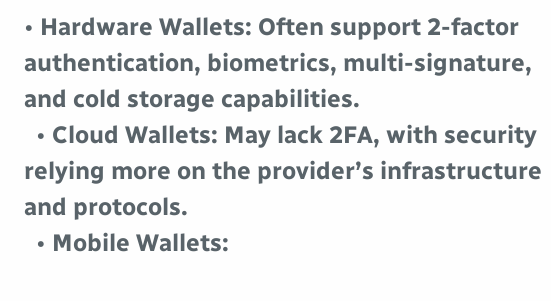• Hardware Wallets: Often support 2-factor authentication, biometrics, multi-signature, and cold storage capabilities.
  • Cloud Wallets: May lack 2FA, with security relying more on the provider’s infrastructure and protocols.
  • Mobile Wallets: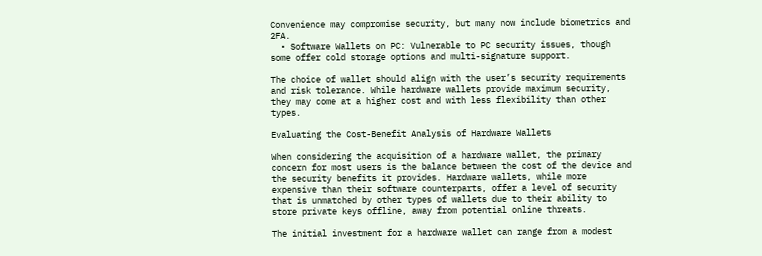Convenience may compromise security, but many now include biometrics and 2FA.
  • Software Wallets on PC: Vulnerable to PC security issues, though some offer cold storage options and multi-signature support.

The choice of wallet should align with the user’s security requirements and risk tolerance. While hardware wallets provide maximum security, they may come at a higher cost and with less flexibility than other types.

Evaluating the Cost-Benefit Analysis of Hardware Wallets

When considering the acquisition of a hardware wallet, the primary concern for most users is the balance between the cost of the device and the security benefits it provides. Hardware wallets, while more expensive than their software counterparts, offer a level of security that is unmatched by other types of wallets due to their ability to store private keys offline, away from potential online threats.

The initial investment for a hardware wallet can range from a modest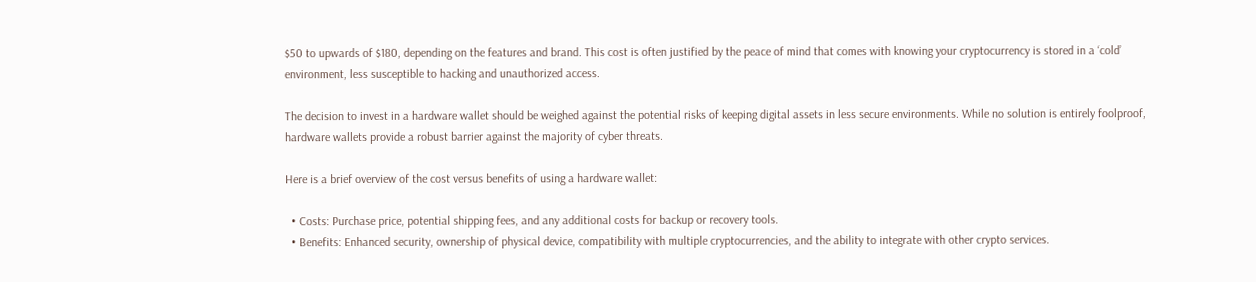$50 to upwards of $180, depending on the features and brand. This cost is often justified by the peace of mind that comes with knowing your cryptocurrency is stored in a ‘cold’ environment, less susceptible to hacking and unauthorized access.

The decision to invest in a hardware wallet should be weighed against the potential risks of keeping digital assets in less secure environments. While no solution is entirely foolproof, hardware wallets provide a robust barrier against the majority of cyber threats.

Here is a brief overview of the cost versus benefits of using a hardware wallet:

  • Costs: Purchase price, potential shipping fees, and any additional costs for backup or recovery tools.
  • Benefits: Enhanced security, ownership of physical device, compatibility with multiple cryptocurrencies, and the ability to integrate with other crypto services.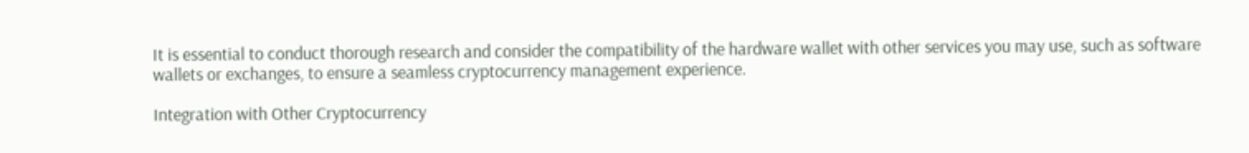It is essential to conduct thorough research and consider the compatibility of the hardware wallet with other services you may use, such as software wallets or exchanges, to ensure a seamless cryptocurrency management experience.

Integration with Other Cryptocurrency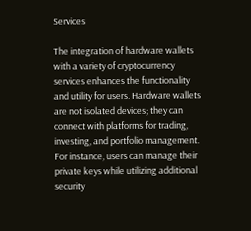Services

The integration of hardware wallets with a variety of cryptocurrency services enhances the functionality and utility for users. Hardware wallets are not isolated devices; they can connect with platforms for trading, investing, and portfolio management. For instance, users can manage their private keys while utilizing additional security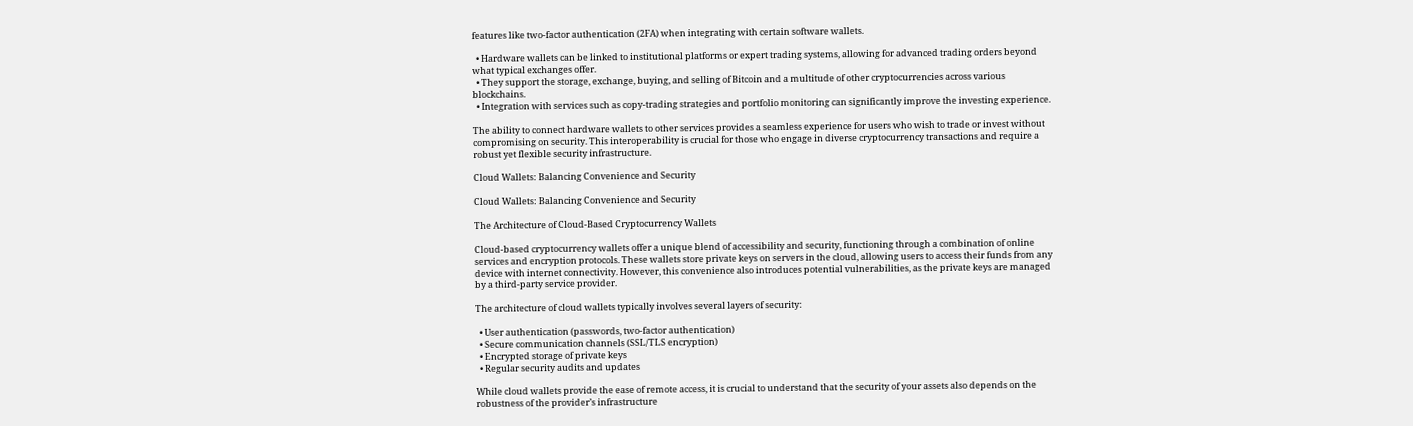features like two-factor authentication (2FA) when integrating with certain software wallets.

  • Hardware wallets can be linked to institutional platforms or expert trading systems, allowing for advanced trading orders beyond what typical exchanges offer.
  • They support the storage, exchange, buying, and selling of Bitcoin and a multitude of other cryptocurrencies across various blockchains.
  • Integration with services such as copy-trading strategies and portfolio monitoring can significantly improve the investing experience.

The ability to connect hardware wallets to other services provides a seamless experience for users who wish to trade or invest without compromising on security. This interoperability is crucial for those who engage in diverse cryptocurrency transactions and require a robust yet flexible security infrastructure.

Cloud Wallets: Balancing Convenience and Security

Cloud Wallets: Balancing Convenience and Security

The Architecture of Cloud-Based Cryptocurrency Wallets

Cloud-based cryptocurrency wallets offer a unique blend of accessibility and security, functioning through a combination of online services and encryption protocols. These wallets store private keys on servers in the cloud, allowing users to access their funds from any device with internet connectivity. However, this convenience also introduces potential vulnerabilities, as the private keys are managed by a third-party service provider.

The architecture of cloud wallets typically involves several layers of security:

  • User authentication (passwords, two-factor authentication)
  • Secure communication channels (SSL/TLS encryption)
  • Encrypted storage of private keys
  • Regular security audits and updates

While cloud wallets provide the ease of remote access, it is crucial to understand that the security of your assets also depends on the robustness of the provider’s infrastructure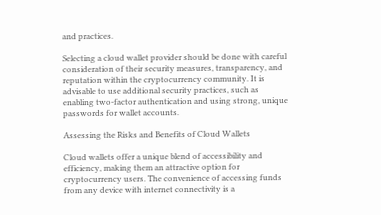and practices.

Selecting a cloud wallet provider should be done with careful consideration of their security measures, transparency, and reputation within the cryptocurrency community. It is advisable to use additional security practices, such as enabling two-factor authentication and using strong, unique passwords for wallet accounts.

Assessing the Risks and Benefits of Cloud Wallets

Cloud wallets offer a unique blend of accessibility and efficiency, making them an attractive option for cryptocurrency users. The convenience of accessing funds from any device with internet connectivity is a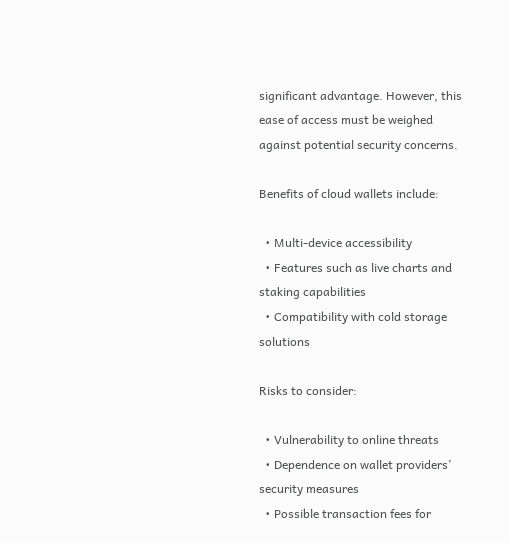significant advantage. However, this ease of access must be weighed against potential security concerns.

Benefits of cloud wallets include:

  • Multi-device accessibility
  • Features such as live charts and staking capabilities
  • Compatibility with cold storage solutions

Risks to consider:

  • Vulnerability to online threats
  • Dependence on wallet providers’ security measures
  • Possible transaction fees for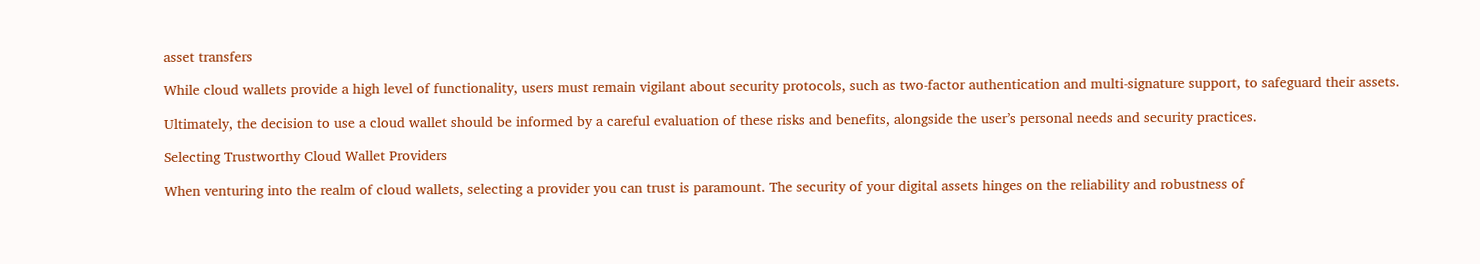asset transfers

While cloud wallets provide a high level of functionality, users must remain vigilant about security protocols, such as two-factor authentication and multi-signature support, to safeguard their assets.

Ultimately, the decision to use a cloud wallet should be informed by a careful evaluation of these risks and benefits, alongside the user’s personal needs and security practices.

Selecting Trustworthy Cloud Wallet Providers

When venturing into the realm of cloud wallets, selecting a provider you can trust is paramount. The security of your digital assets hinges on the reliability and robustness of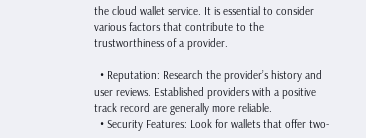the cloud wallet service. It is essential to consider various factors that contribute to the trustworthiness of a provider.

  • Reputation: Research the provider’s history and user reviews. Established providers with a positive track record are generally more reliable.
  • Security Features: Look for wallets that offer two-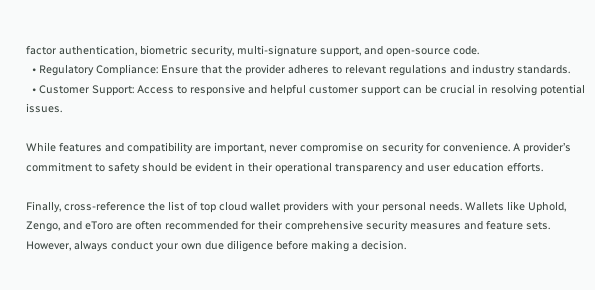factor authentication, biometric security, multi-signature support, and open-source code.
  • Regulatory Compliance: Ensure that the provider adheres to relevant regulations and industry standards.
  • Customer Support: Access to responsive and helpful customer support can be crucial in resolving potential issues.

While features and compatibility are important, never compromise on security for convenience. A provider’s commitment to safety should be evident in their operational transparency and user education efforts.

Finally, cross-reference the list of top cloud wallet providers with your personal needs. Wallets like Uphold, Zengo, and eToro are often recommended for their comprehensive security measures and feature sets. However, always conduct your own due diligence before making a decision.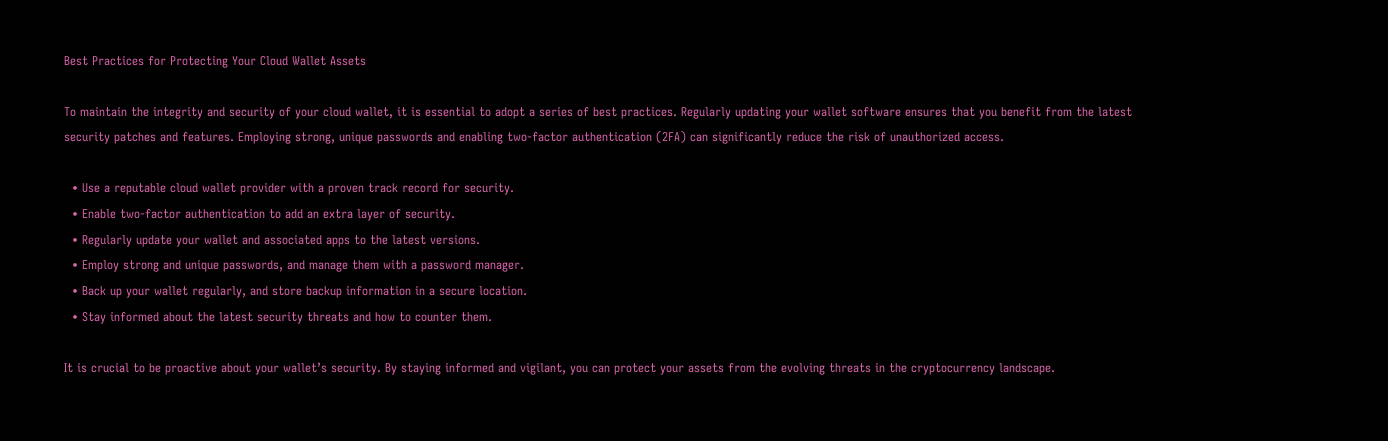Best Practices for Protecting Your Cloud Wallet Assets

To maintain the integrity and security of your cloud wallet, it is essential to adopt a series of best practices. Regularly updating your wallet software ensures that you benefit from the latest security patches and features. Employing strong, unique passwords and enabling two-factor authentication (2FA) can significantly reduce the risk of unauthorized access.

  • Use a reputable cloud wallet provider with a proven track record for security.
  • Enable two-factor authentication to add an extra layer of security.
  • Regularly update your wallet and associated apps to the latest versions.
  • Employ strong and unique passwords, and manage them with a password manager.
  • Back up your wallet regularly, and store backup information in a secure location.
  • Stay informed about the latest security threats and how to counter them.

It is crucial to be proactive about your wallet’s security. By staying informed and vigilant, you can protect your assets from the evolving threats in the cryptocurrency landscape.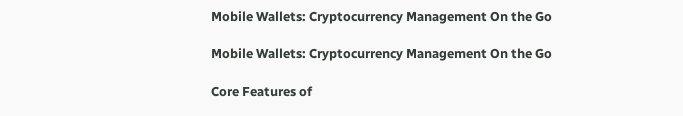Mobile Wallets: Cryptocurrency Management On the Go

Mobile Wallets: Cryptocurrency Management On the Go

Core Features of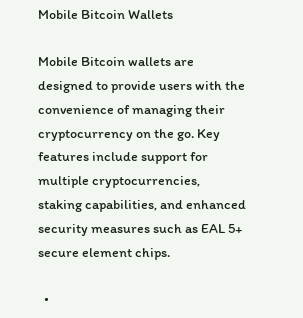Mobile Bitcoin Wallets

Mobile Bitcoin wallets are designed to provide users with the convenience of managing their cryptocurrency on the go. Key features include support for multiple cryptocurrencies, staking capabilities, and enhanced security measures such as EAL 5+ secure element chips.

  •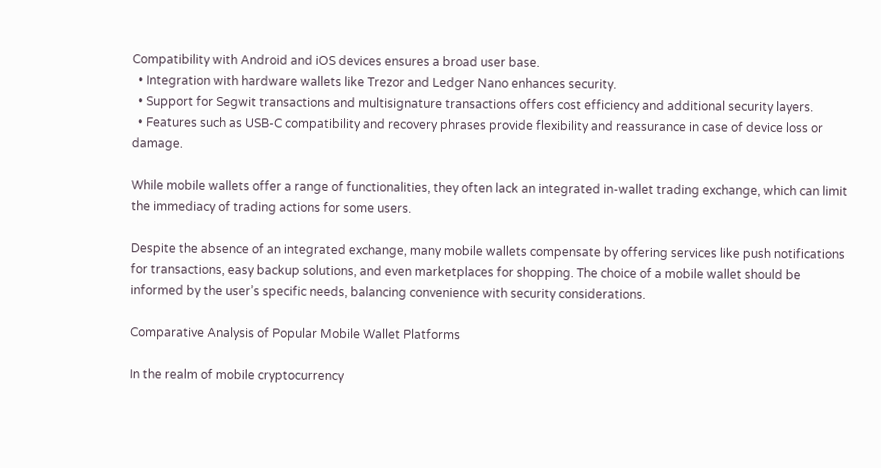Compatibility with Android and iOS devices ensures a broad user base.
  • Integration with hardware wallets like Trezor and Ledger Nano enhances security.
  • Support for Segwit transactions and multisignature transactions offers cost efficiency and additional security layers.
  • Features such as USB-C compatibility and recovery phrases provide flexibility and reassurance in case of device loss or damage.

While mobile wallets offer a range of functionalities, they often lack an integrated in-wallet trading exchange, which can limit the immediacy of trading actions for some users.

Despite the absence of an integrated exchange, many mobile wallets compensate by offering services like push notifications for transactions, easy backup solutions, and even marketplaces for shopping. The choice of a mobile wallet should be informed by the user’s specific needs, balancing convenience with security considerations.

Comparative Analysis of Popular Mobile Wallet Platforms

In the realm of mobile cryptocurrency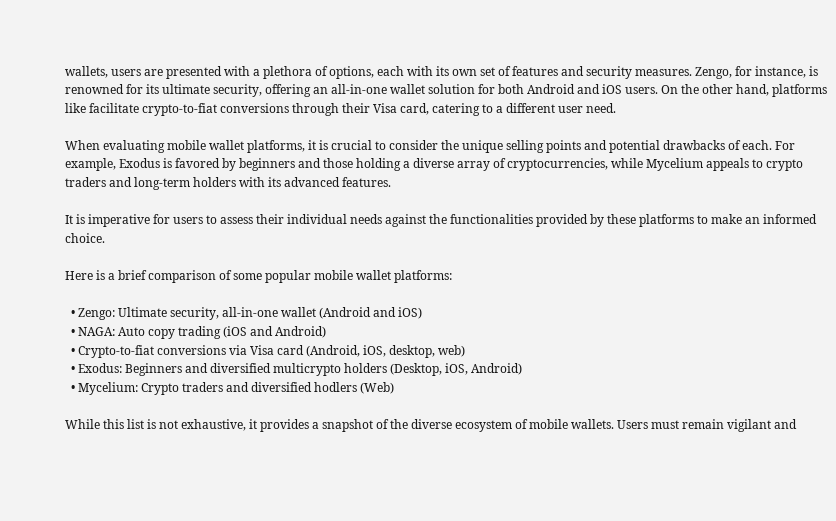wallets, users are presented with a plethora of options, each with its own set of features and security measures. Zengo, for instance, is renowned for its ultimate security, offering an all-in-one wallet solution for both Android and iOS users. On the other hand, platforms like facilitate crypto-to-fiat conversions through their Visa card, catering to a different user need.

When evaluating mobile wallet platforms, it is crucial to consider the unique selling points and potential drawbacks of each. For example, Exodus is favored by beginners and those holding a diverse array of cryptocurrencies, while Mycelium appeals to crypto traders and long-term holders with its advanced features.

It is imperative for users to assess their individual needs against the functionalities provided by these platforms to make an informed choice.

Here is a brief comparison of some popular mobile wallet platforms:

  • Zengo: Ultimate security, all-in-one wallet (Android and iOS)
  • NAGA: Auto copy trading (iOS and Android)
  • Crypto-to-fiat conversions via Visa card (Android, iOS, desktop, web)
  • Exodus: Beginners and diversified multicrypto holders (Desktop, iOS, Android)
  • Mycelium: Crypto traders and diversified hodlers (Web)

While this list is not exhaustive, it provides a snapshot of the diverse ecosystem of mobile wallets. Users must remain vigilant and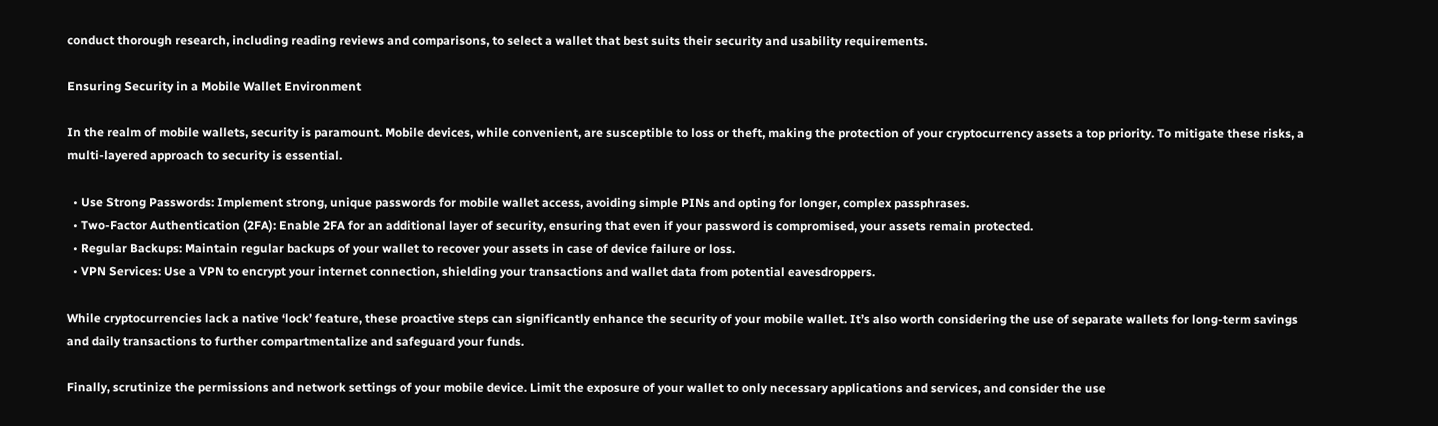conduct thorough research, including reading reviews and comparisons, to select a wallet that best suits their security and usability requirements.

Ensuring Security in a Mobile Wallet Environment

In the realm of mobile wallets, security is paramount. Mobile devices, while convenient, are susceptible to loss or theft, making the protection of your cryptocurrency assets a top priority. To mitigate these risks, a multi-layered approach to security is essential.

  • Use Strong Passwords: Implement strong, unique passwords for mobile wallet access, avoiding simple PINs and opting for longer, complex passphrases.
  • Two-Factor Authentication (2FA): Enable 2FA for an additional layer of security, ensuring that even if your password is compromised, your assets remain protected.
  • Regular Backups: Maintain regular backups of your wallet to recover your assets in case of device failure or loss.
  • VPN Services: Use a VPN to encrypt your internet connection, shielding your transactions and wallet data from potential eavesdroppers.

While cryptocurrencies lack a native ‘lock’ feature, these proactive steps can significantly enhance the security of your mobile wallet. It’s also worth considering the use of separate wallets for long-term savings and daily transactions to further compartmentalize and safeguard your funds.

Finally, scrutinize the permissions and network settings of your mobile device. Limit the exposure of your wallet to only necessary applications and services, and consider the use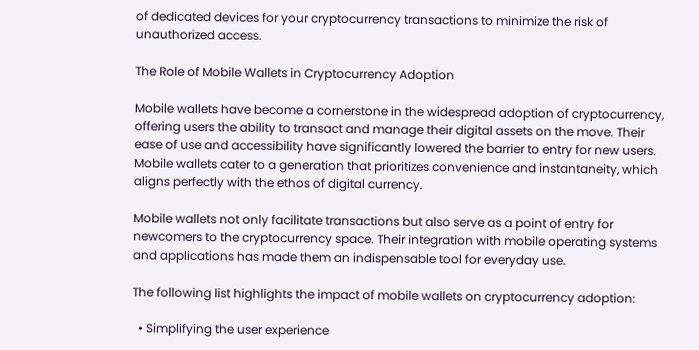of dedicated devices for your cryptocurrency transactions to minimize the risk of unauthorized access.

The Role of Mobile Wallets in Cryptocurrency Adoption

Mobile wallets have become a cornerstone in the widespread adoption of cryptocurrency, offering users the ability to transact and manage their digital assets on the move. Their ease of use and accessibility have significantly lowered the barrier to entry for new users. Mobile wallets cater to a generation that prioritizes convenience and instantaneity, which aligns perfectly with the ethos of digital currency.

Mobile wallets not only facilitate transactions but also serve as a point of entry for newcomers to the cryptocurrency space. Their integration with mobile operating systems and applications has made them an indispensable tool for everyday use.

The following list highlights the impact of mobile wallets on cryptocurrency adoption:

  • Simplifying the user experience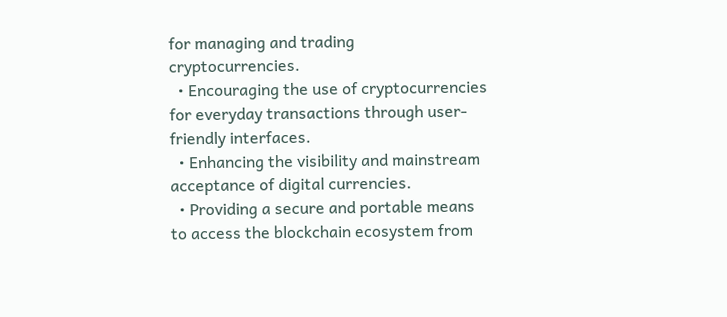for managing and trading cryptocurrencies.
  • Encouraging the use of cryptocurrencies for everyday transactions through user-friendly interfaces.
  • Enhancing the visibility and mainstream acceptance of digital currencies.
  • Providing a secure and portable means to access the blockchain ecosystem from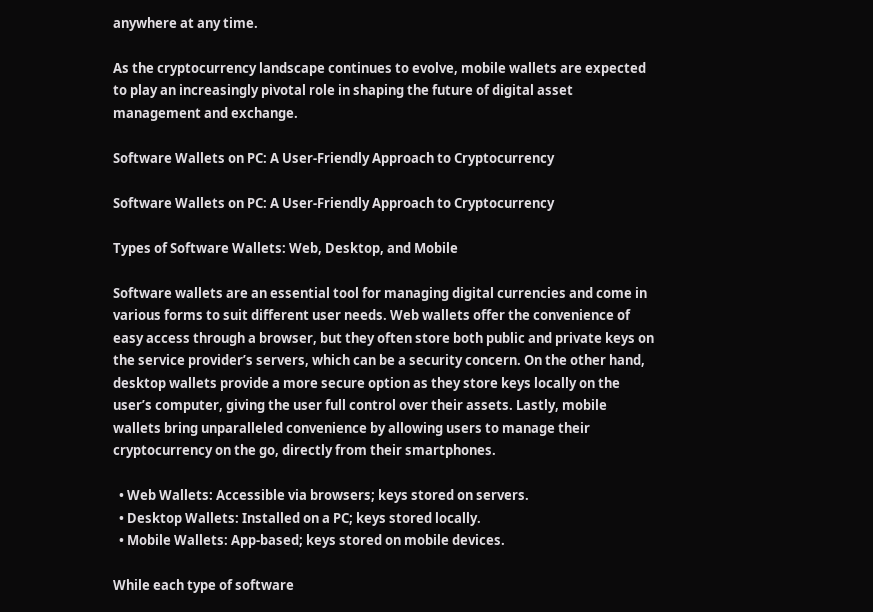anywhere at any time.

As the cryptocurrency landscape continues to evolve, mobile wallets are expected to play an increasingly pivotal role in shaping the future of digital asset management and exchange.

Software Wallets on PC: A User-Friendly Approach to Cryptocurrency

Software Wallets on PC: A User-Friendly Approach to Cryptocurrency

Types of Software Wallets: Web, Desktop, and Mobile

Software wallets are an essential tool for managing digital currencies and come in various forms to suit different user needs. Web wallets offer the convenience of easy access through a browser, but they often store both public and private keys on the service provider’s servers, which can be a security concern. On the other hand, desktop wallets provide a more secure option as they store keys locally on the user’s computer, giving the user full control over their assets. Lastly, mobile wallets bring unparalleled convenience by allowing users to manage their cryptocurrency on the go, directly from their smartphones.

  • Web Wallets: Accessible via browsers; keys stored on servers.
  • Desktop Wallets: Installed on a PC; keys stored locally.
  • Mobile Wallets: App-based; keys stored on mobile devices.

While each type of software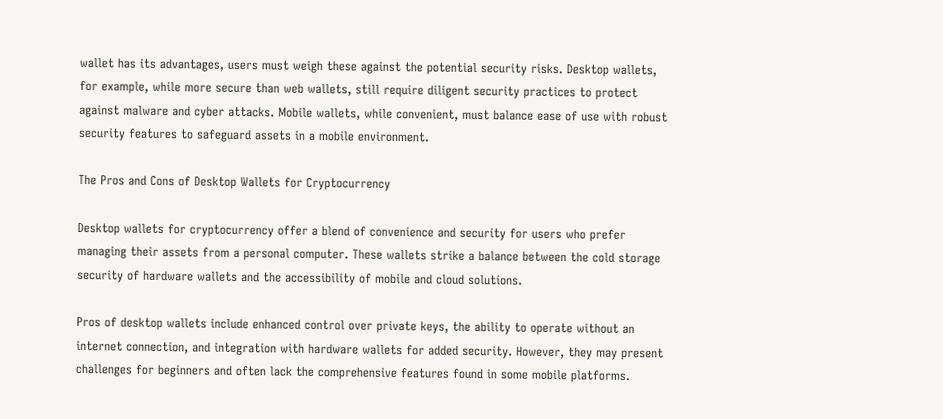wallet has its advantages, users must weigh these against the potential security risks. Desktop wallets, for example, while more secure than web wallets, still require diligent security practices to protect against malware and cyber attacks. Mobile wallets, while convenient, must balance ease of use with robust security features to safeguard assets in a mobile environment.

The Pros and Cons of Desktop Wallets for Cryptocurrency

Desktop wallets for cryptocurrency offer a blend of convenience and security for users who prefer managing their assets from a personal computer. These wallets strike a balance between the cold storage security of hardware wallets and the accessibility of mobile and cloud solutions.

Pros of desktop wallets include enhanced control over private keys, the ability to operate without an internet connection, and integration with hardware wallets for added security. However, they may present challenges for beginners and often lack the comprehensive features found in some mobile platforms.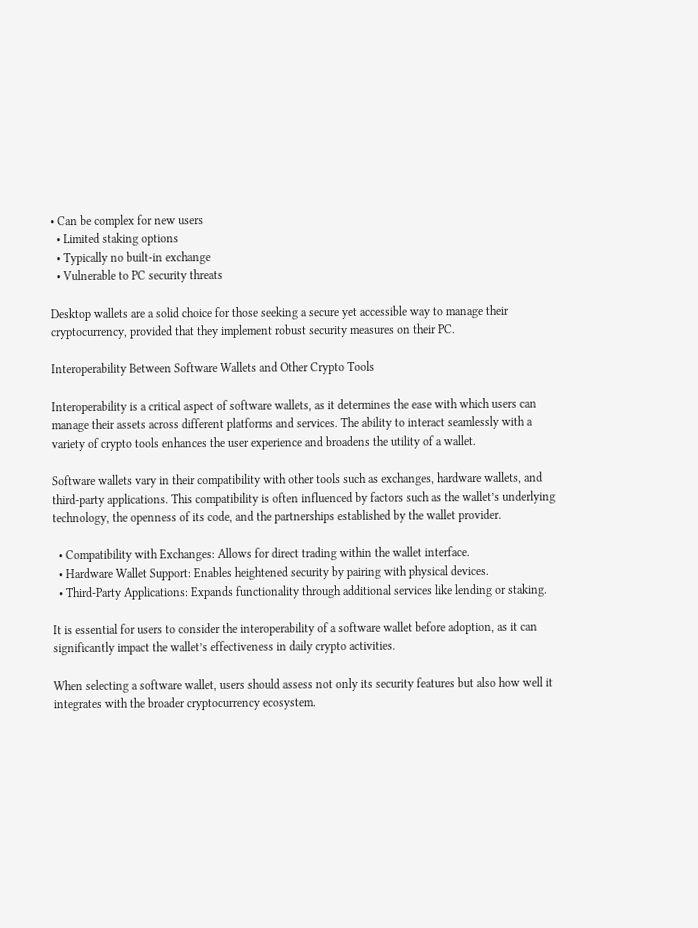• Can be complex for new users
  • Limited staking options
  • Typically no built-in exchange
  • Vulnerable to PC security threats

Desktop wallets are a solid choice for those seeking a secure yet accessible way to manage their cryptocurrency, provided that they implement robust security measures on their PC.

Interoperability Between Software Wallets and Other Crypto Tools

Interoperability is a critical aspect of software wallets, as it determines the ease with which users can manage their assets across different platforms and services. The ability to interact seamlessly with a variety of crypto tools enhances the user experience and broadens the utility of a wallet.

Software wallets vary in their compatibility with other tools such as exchanges, hardware wallets, and third-party applications. This compatibility is often influenced by factors such as the wallet’s underlying technology, the openness of its code, and the partnerships established by the wallet provider.

  • Compatibility with Exchanges: Allows for direct trading within the wallet interface.
  • Hardware Wallet Support: Enables heightened security by pairing with physical devices.
  • Third-Party Applications: Expands functionality through additional services like lending or staking.

It is essential for users to consider the interoperability of a software wallet before adoption, as it can significantly impact the wallet’s effectiveness in daily crypto activities.

When selecting a software wallet, users should assess not only its security features but also how well it integrates with the broader cryptocurrency ecosystem.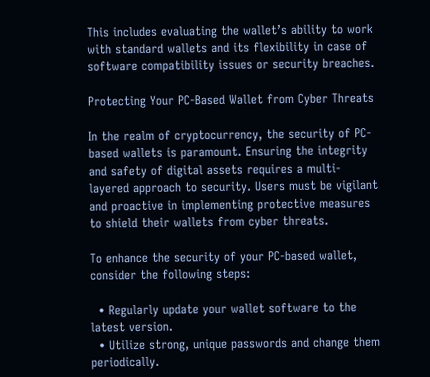This includes evaluating the wallet’s ability to work with standard wallets and its flexibility in case of software compatibility issues or security breaches.

Protecting Your PC-Based Wallet from Cyber Threats

In the realm of cryptocurrency, the security of PC-based wallets is paramount. Ensuring the integrity and safety of digital assets requires a multi-layered approach to security. Users must be vigilant and proactive in implementing protective measures to shield their wallets from cyber threats.

To enhance the security of your PC-based wallet, consider the following steps:

  • Regularly update your wallet software to the latest version.
  • Utilize strong, unique passwords and change them periodically.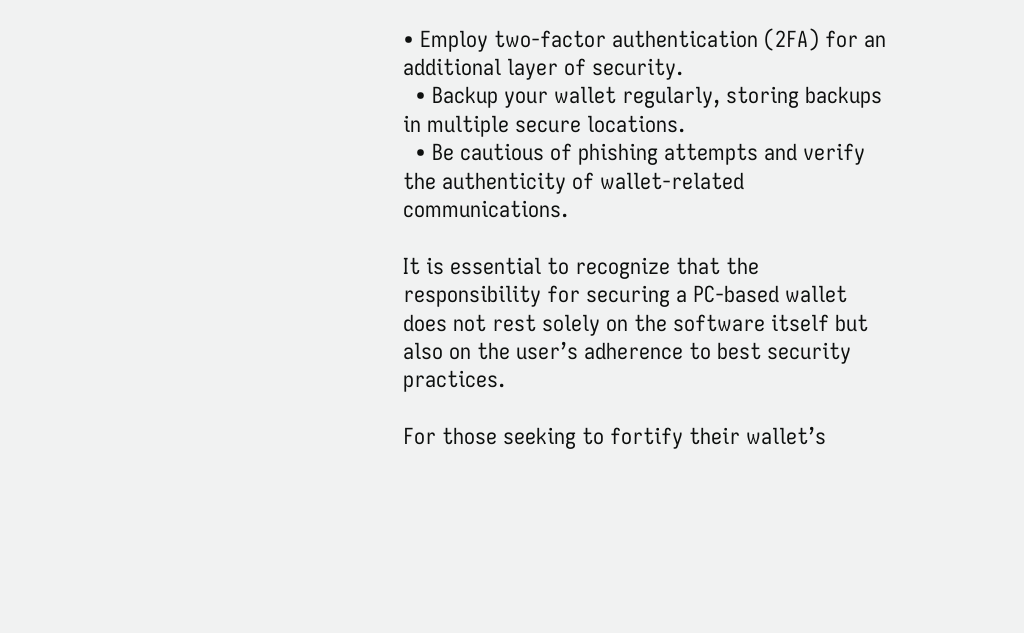• Employ two-factor authentication (2FA) for an additional layer of security.
  • Backup your wallet regularly, storing backups in multiple secure locations.
  • Be cautious of phishing attempts and verify the authenticity of wallet-related communications.

It is essential to recognize that the responsibility for securing a PC-based wallet does not rest solely on the software itself but also on the user’s adherence to best security practices.

For those seeking to fortify their wallet’s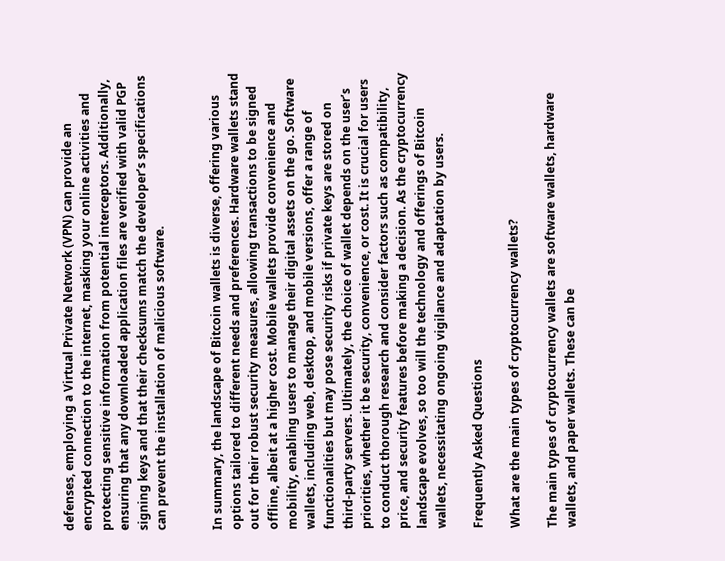defenses, employing a Virtual Private Network (VPN) can provide an encrypted connection to the internet, masking your online activities and protecting sensitive information from potential interceptors. Additionally, ensuring that any downloaded application files are verified with valid PGP signing keys and that their checksums match the developer’s specifications can prevent the installation of malicious software.


In summary, the landscape of Bitcoin wallets is diverse, offering various options tailored to different needs and preferences. Hardware wallets stand out for their robust security measures, allowing transactions to be signed offline, albeit at a higher cost. Mobile wallets provide convenience and mobility, enabling users to manage their digital assets on the go. Software wallets, including web, desktop, and mobile versions, offer a range of functionalities but may pose security risks if private keys are stored on third-party servers. Ultimately, the choice of wallet depends on the user’s priorities, whether it be security, convenience, or cost. It is crucial for users to conduct thorough research and consider factors such as compatibility, price, and security features before making a decision. As the cryptocurrency landscape evolves, so too will the technology and offerings of Bitcoin wallets, necessitating ongoing vigilance and adaptation by users.

Frequently Asked Questions

What are the main types of cryptocurrency wallets?

The main types of cryptocurrency wallets are software wallets, hardware wallets, and paper wallets. These can be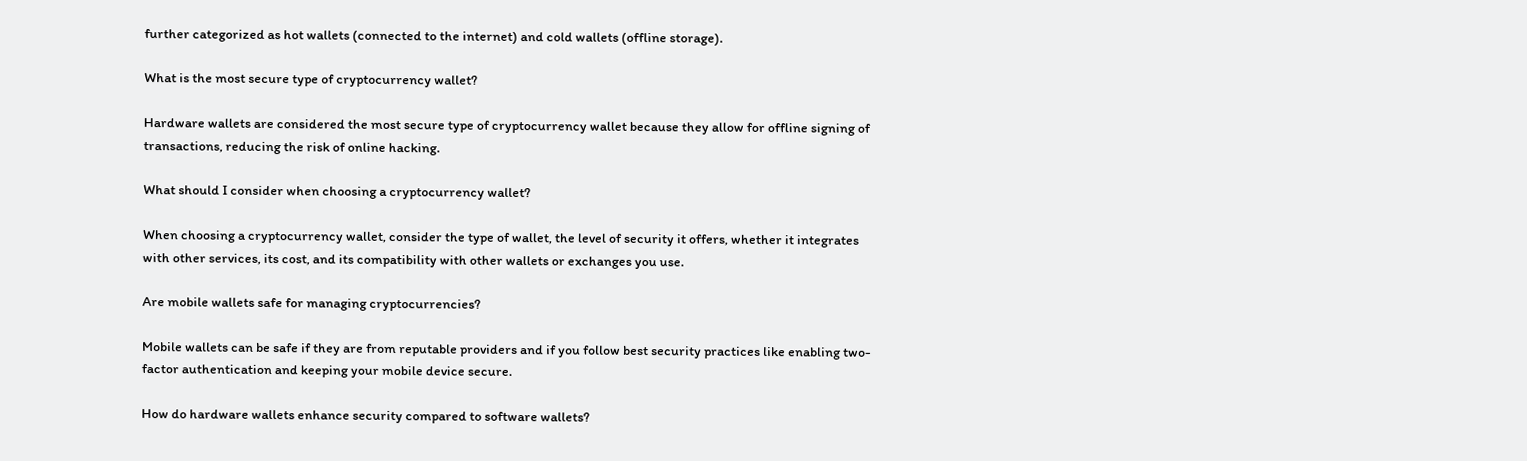further categorized as hot wallets (connected to the internet) and cold wallets (offline storage).

What is the most secure type of cryptocurrency wallet?

Hardware wallets are considered the most secure type of cryptocurrency wallet because they allow for offline signing of transactions, reducing the risk of online hacking.

What should I consider when choosing a cryptocurrency wallet?

When choosing a cryptocurrency wallet, consider the type of wallet, the level of security it offers, whether it integrates with other services, its cost, and its compatibility with other wallets or exchanges you use.

Are mobile wallets safe for managing cryptocurrencies?

Mobile wallets can be safe if they are from reputable providers and if you follow best security practices like enabling two-factor authentication and keeping your mobile device secure.

How do hardware wallets enhance security compared to software wallets?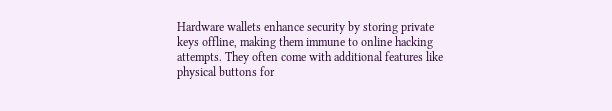Hardware wallets enhance security by storing private keys offline, making them immune to online hacking attempts. They often come with additional features like physical buttons for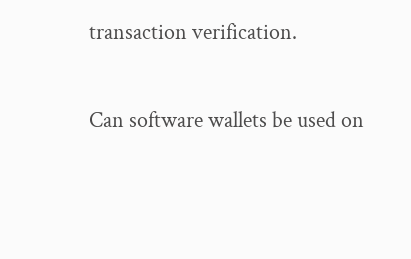transaction verification.

Can software wallets be used on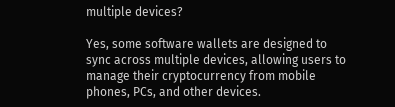multiple devices?

Yes, some software wallets are designed to sync across multiple devices, allowing users to manage their cryptocurrency from mobile phones, PCs, and other devices.